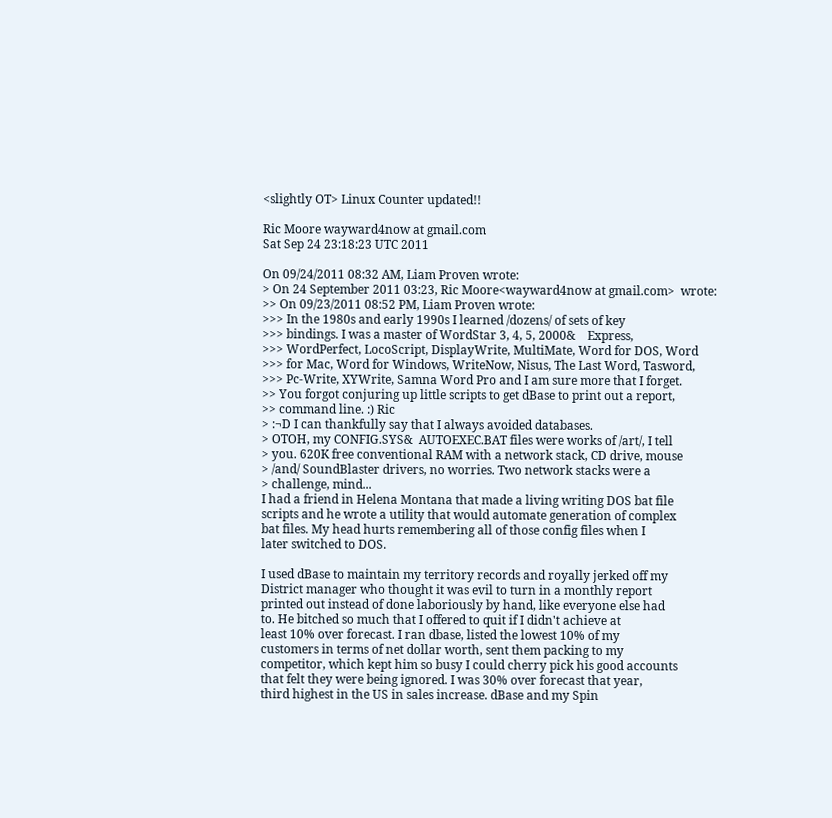<slightly OT> Linux Counter updated!!

Ric Moore wayward4now at gmail.com
Sat Sep 24 23:18:23 UTC 2011

On 09/24/2011 08:32 AM, Liam Proven wrote:
> On 24 September 2011 03:23, Ric Moore<wayward4now at gmail.com>  wrote:
>> On 09/23/2011 08:52 PM, Liam Proven wrote:
>>> In the 1980s and early 1990s I learned /dozens/ of sets of key
>>> bindings. I was a master of WordStar 3, 4, 5, 2000&    Express,
>>> WordPerfect, LocoScript, DisplayWrite, MultiMate, Word for DOS, Word
>>> for Mac, Word for Windows, WriteNow, Nisus, The Last Word, Tasword,
>>> Pc-Write, XYWrite, Samna Word Pro and I am sure more that I forget.
>> You forgot conjuring up little scripts to get dBase to print out a report,
>> command line. :) Ric
> :¬D I can thankfully say that I always avoided databases.
> OTOH, my CONFIG.SYS&  AUTOEXEC.BAT files were works of /art/, I tell
> you. 620K free conventional RAM with a network stack, CD drive, mouse
> /and/ SoundBlaster drivers, no worries. Two network stacks were a
> challenge, mind...
I had a friend in Helena Montana that made a living writing DOS bat file
scripts and he wrote a utility that would automate generation of complex
bat files. My head hurts remembering all of those config files when I
later switched to DOS.

I used dBase to maintain my territory records and royally jerked off my
District manager who thought it was evil to turn in a monthly report
printed out instead of done laboriously by hand, like everyone else had
to. He bitched so much that I offered to quit if I didn't achieve at
least 10% over forecast. I ran dbase, listed the lowest 10% of my
customers in terms of net dollar worth, sent them packing to my
competitor, which kept him so busy I could cherry pick his good accounts
that felt they were being ignored. I was 30% over forecast that year,
third highest in the US in sales increase. dBase and my Spin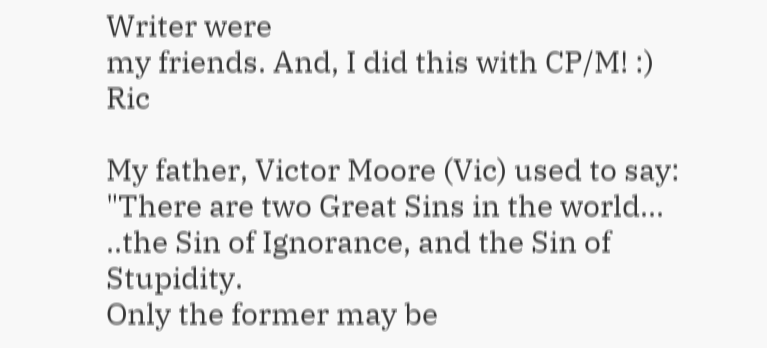Writer were
my friends. And, I did this with CP/M! :) Ric

My father, Victor Moore (Vic) used to say:
"There are two Great Sins in the world...
..the Sin of Ignorance, and the Sin of Stupidity.
Only the former may be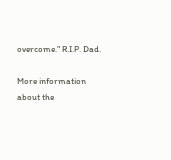overcome." R.I.P. Dad.

More information about the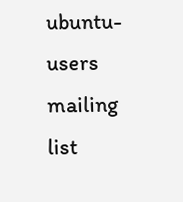ubuntu-users mailing list